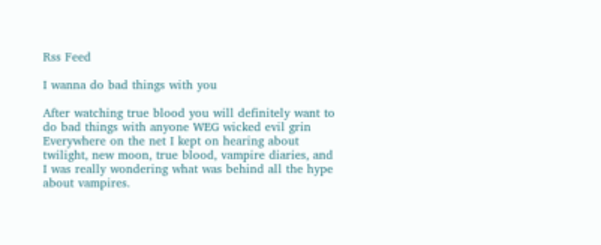Rss Feed

I wanna do bad things with you

After watching true blood you will definitely want to do bad things with anyone WEG wicked evil grin Everywhere on the net I kept on hearing about twilight, new moon, true blood, vampire diaries, and I was really wondering what was behind all the hype about vampires.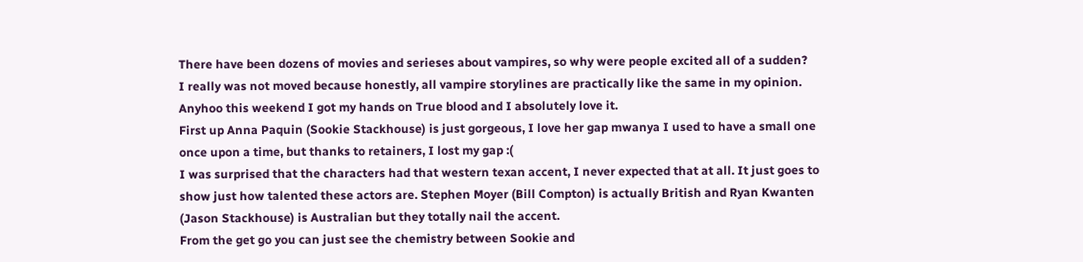There have been dozens of movies and serieses about vampires, so why were people excited all of a sudden?
I really was not moved because honestly, all vampire storylines are practically like the same in my opinion. Anyhoo this weekend I got my hands on True blood and I absolutely love it.
First up Anna Paquin (Sookie Stackhouse) is just gorgeous, I love her gap mwanya I used to have a small one once upon a time, but thanks to retainers, I lost my gap :(
I was surprised that the characters had that western texan accent, I never expected that at all. It just goes to show just how talented these actors are. Stephen Moyer (Bill Compton) is actually British and Ryan Kwanten (Jason Stackhouse) is Australian but they totally nail the accent.
From the get go you can just see the chemistry between Sookie and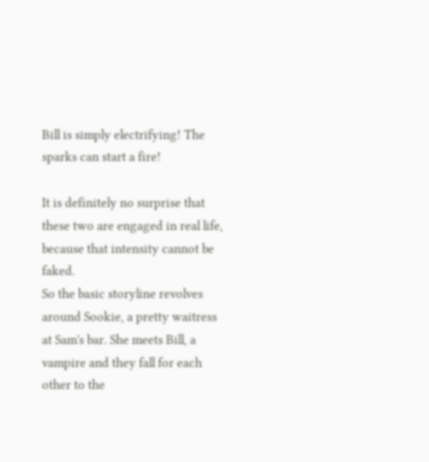Bill is simply electrifying! The sparks can start a fire!

It is definitely no surprise that these two are engaged in real life, because that intensity cannot be faked.
So the basic storyline revolves around Sookie, a pretty waitress at Sam's bar. She meets Bill, a vampire and they fall for each other to the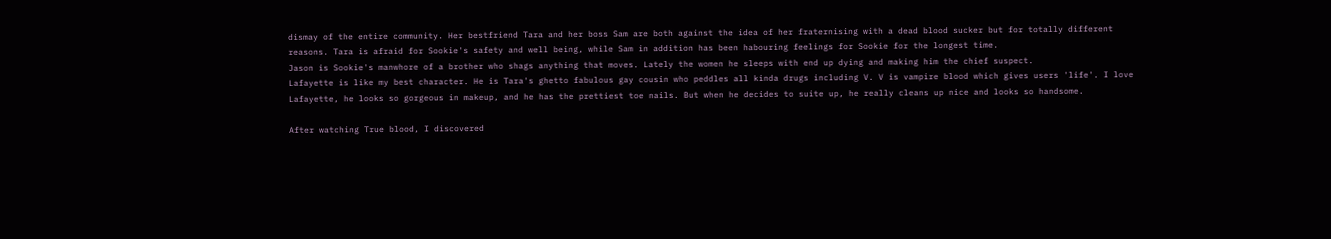dismay of the entire community. Her bestfriend Tara and her boss Sam are both against the idea of her fraternising with a dead blood sucker but for totally different reasons. Tara is afraid for Sookie's safety and well being, while Sam in addition has been habouring feelings for Sookie for the longest time.
Jason is Sookie's manwhore of a brother who shags anything that moves. Lately the women he sleeps with end up dying and making him the chief suspect.
Lafayette is like my best character. He is Tara's ghetto fabulous gay cousin who peddles all kinda drugs including V. V is vampire blood which gives users 'life'. I love Lafayette, he looks so gorgeous in makeup, and he has the prettiest toe nails. But when he decides to suite up, he really cleans up nice and looks so handsome.

After watching True blood, I discovered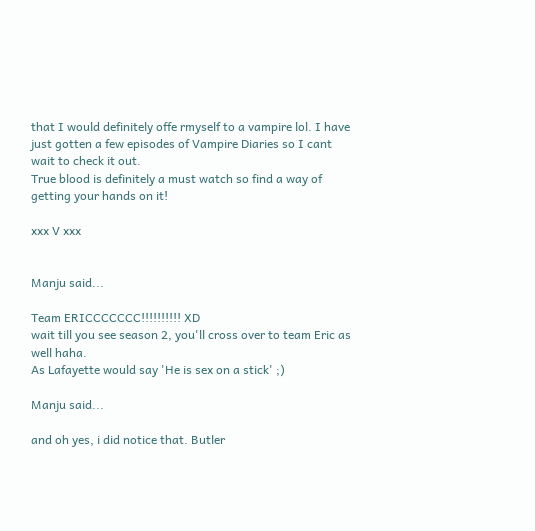that I would definitely offe rmyself to a vampire lol. I have just gotten a few episodes of Vampire Diaries so I cant wait to check it out.
True blood is definitely a must watch so find a way of getting your hands on it!

xxx V xxx


Manju said...

Team ERICCCCCCC!!!!!!!!!! XD
wait till you see season 2, you'll cross over to team Eric as well haha.
As Lafayette would say 'He is sex on a stick' ;)

Manju said...

and oh yes, i did notice that. Butler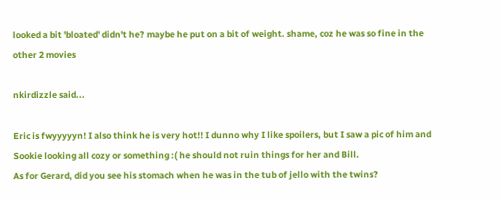looked a bit 'bloated' didn't he? maybe he put on a bit of weight. shame, coz he was so fine in the other 2 movies

nkirdizzle said...

Eric is fwyyyyyn! I also think he is very hot!! I dunno why I like spoilers, but I saw a pic of him and Sookie looking all cozy or something :( he should not ruin things for her and Bill.
As for Gerard, did you see his stomach when he was in the tub of jello with the twins?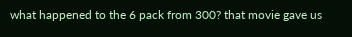what happened to the 6 pack from 300? that movie gave us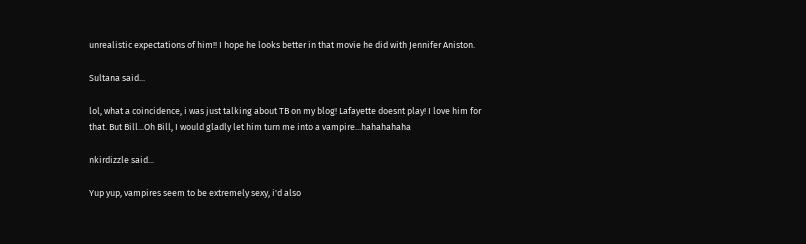unrealistic expectations of him!! I hope he looks better in that movie he did with Jennifer Aniston.

Sultana said...

lol, what a coincidence, i was just talking about TB on my blog! Lafayette doesnt play! I love him for that. But Bill...Oh Bill, I would gladly let him turn me into a vampire...hahahahaha

nkirdizzle said...

Yup yup, vampires seem to be extremely sexy, i'd also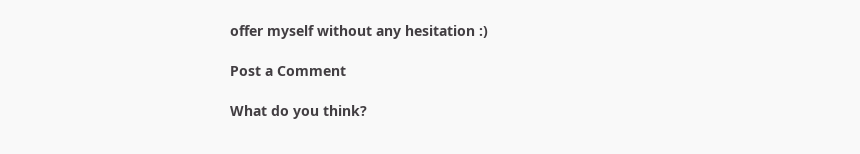offer myself without any hesitation :)

Post a Comment

What do you think?